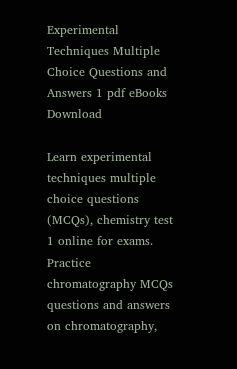Experimental Techniques Multiple Choice Questions and Answers 1 pdf eBooks Download

Learn experimental techniques multiple choice questions (MCQs), chemistry test 1 online for exams. Practice chromatography MCQs questions and answers on chromatography,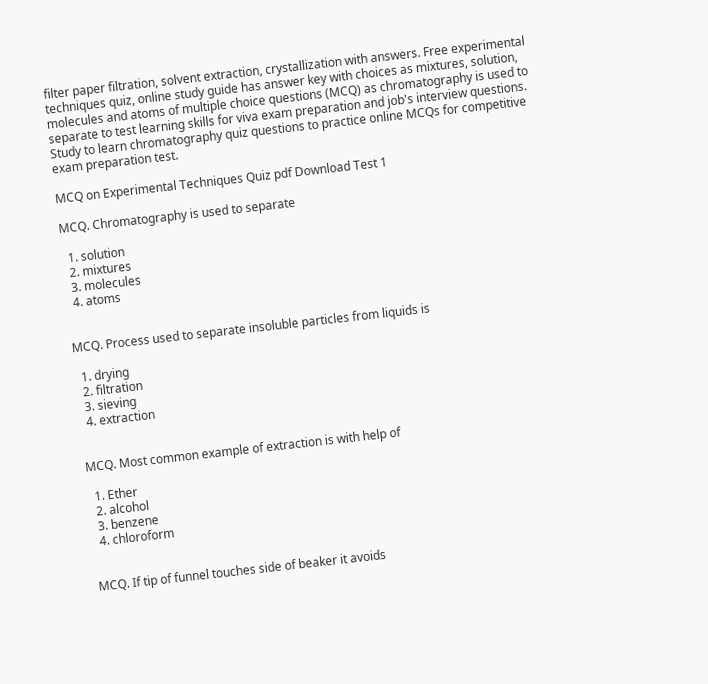filter paper filtration, solvent extraction, crystallization with answers. Free experimental techniques quiz, online study guide has answer key with choices as mixtures, solution, molecules and atoms of multiple choice questions (MCQ) as chromatography is used to separate to test learning skills for viva exam preparation and job's interview questions. Study to learn chromatography quiz questions to practice online MCQs for competitive exam preparation test.

MCQ on Experimental Techniques Quiz pdf Download Test 1

MCQ. Chromatography is used to separate

  1. solution
  2. mixtures
  3. molecules
  4. atoms


MCQ. Process used to separate insoluble particles from liquids is

  1. drying
  2. filtration
  3. sieving
  4. extraction


MCQ. Most common example of extraction is with help of

  1. Ether
  2. alcohol
  3. benzene
  4. chloroform


MCQ. If tip of funnel touches side of beaker it avoids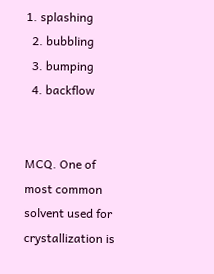1. splashing
  2. bubbling
  3. bumping
  4. backflow


MCQ. One of most common solvent used for crystallization is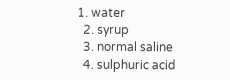1. water
  2. syrup
  3. normal saline
  4. sulphuric acid